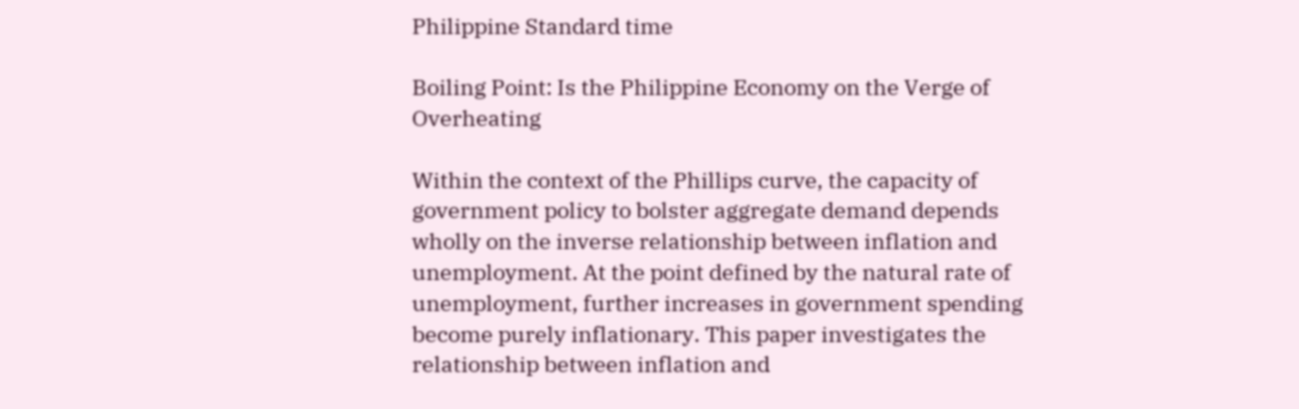Philippine Standard time

Boiling Point: Is the Philippine Economy on the Verge of Overheating

Within the context of the Phillips curve, the capacity of government policy to bolster aggregate demand depends wholly on the inverse relationship between inflation and unemployment. At the point defined by the natural rate of unemployment, further increases in government spending become purely inflationary. This paper investigates the relationship between inflation and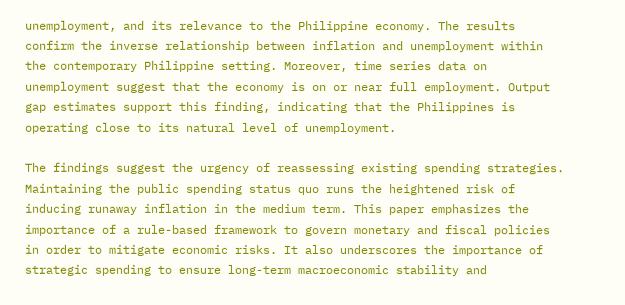unemployment, and its relevance to the Philippine economy. The results confirm the inverse relationship between inflation and unemployment within the contemporary Philippine setting. Moreover, time series data on unemployment suggest that the economy is on or near full employment. Output gap estimates support this finding, indicating that the Philippines is operating close to its natural level of unemployment.

The findings suggest the urgency of reassessing existing spending strategies. Maintaining the public spending status quo runs the heightened risk of inducing runaway inflation in the medium term. This paper emphasizes the importance of a rule-based framework to govern monetary and fiscal policies in order to mitigate economic risks. It also underscores the importance of strategic spending to ensure long-term macroeconomic stability and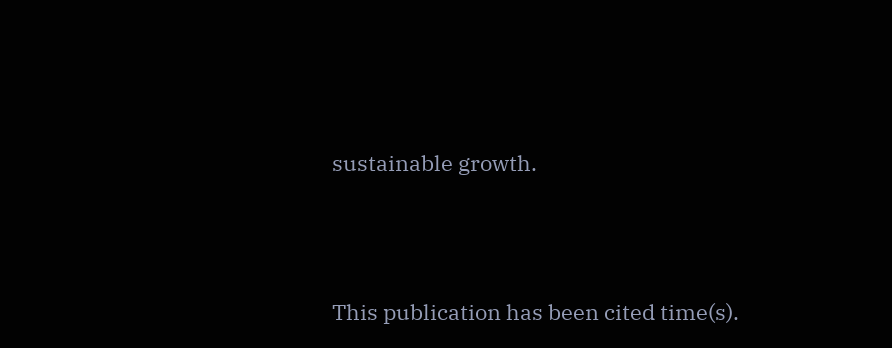sustainable growth.



This publication has been cited time(s).